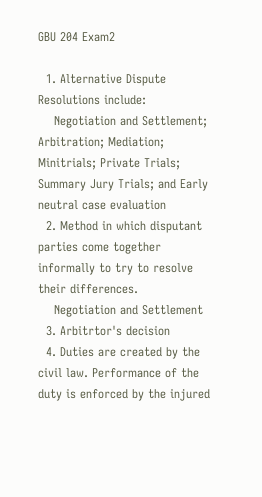GBU 204 Exam2

  1. Alternative Dispute Resolutions include:
    Negotiation and Settlement; Arbitration; Mediation; Minitrials; Private Trials; Summary Jury Trials; and Early neutral case evaluation
  2. Method in which disputant parties come together informally to try to resolve their differences.
    Negotiation and Settlement
  3. Arbitrtor's decision
  4. Duties are created by the civil law. Performance of the duty is enforced by the injured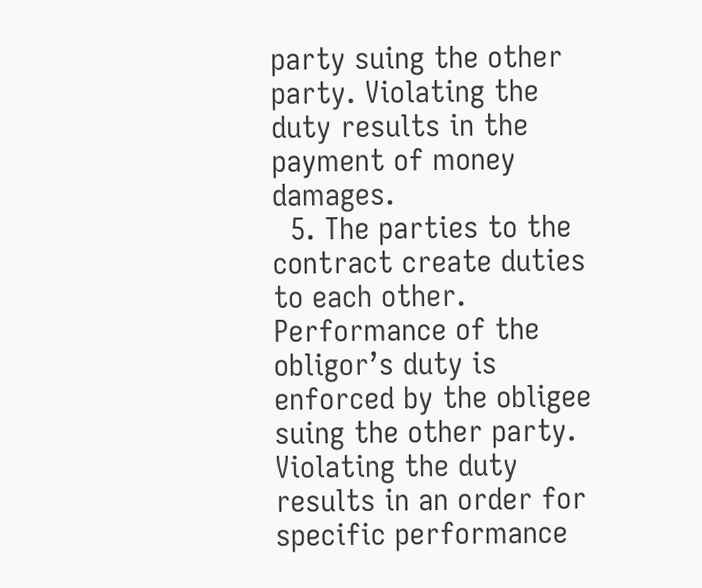party suing the other party. Violating the duty results in the payment of money damages.
  5. The parties to the contract create duties to each other. Performance of the obligor’s duty is enforced by the obligee suing the other party. Violating the duty results in an order for specific performance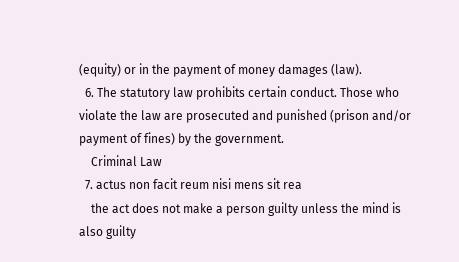(equity) or in the payment of money damages (law).
  6. The statutory law prohibits certain conduct. Those who violate the law are prosecuted and punished (prison and/or payment of fines) by the government.
    Criminal Law
  7. actus non facit reum nisi mens sit rea
    the act does not make a person guilty unless the mind is also guilty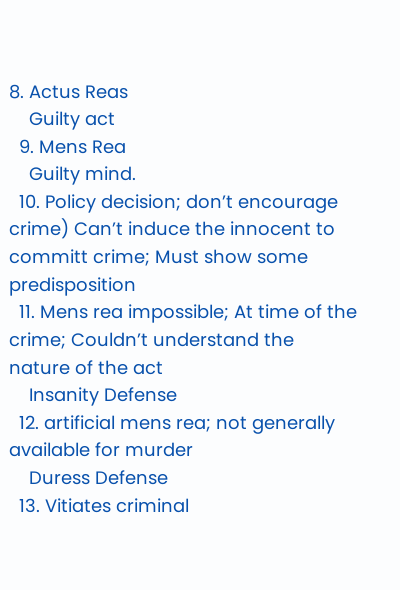8. Actus Reas
    Guilty act
  9. Mens Rea
    Guilty mind.
  10. Policy decision; don’t encourage crime) Can’t induce the innocent to committ crime; Must show some predisposition
  11. Mens rea impossible; At time of the crime; Couldn’t understand the nature of the act
    Insanity Defense
  12. artificial mens rea; not generally available for murder
    Duress Defense
  13. Vitiates criminal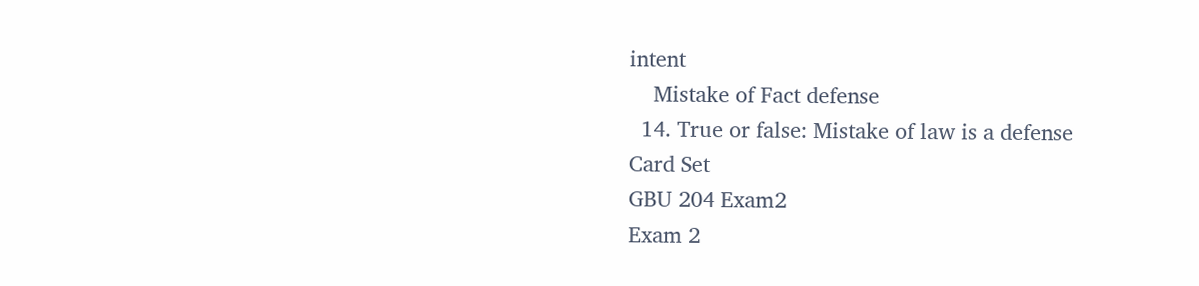intent
    Mistake of Fact defense
  14. True or false: Mistake of law is a defense
Card Set
GBU 204 Exam2
Exam 2